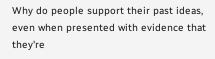Why do people support their past ideas, even when presented with evidence that they're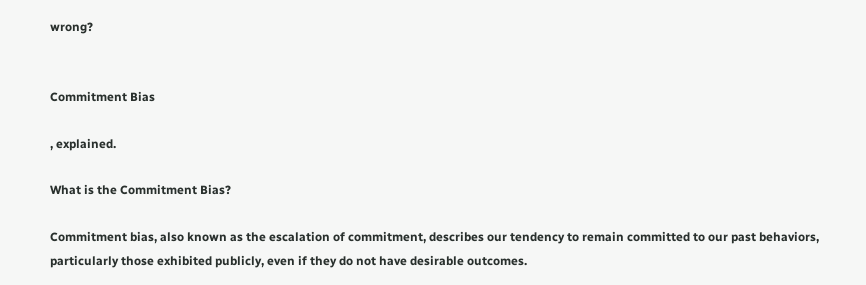wrong?


Commitment Bias

, explained.

What is the Commitment Bias?

Commitment bias, also known as the escalation of commitment, describes our tendency to remain committed to our past behaviors, particularly those exhibited publicly, even if they do not have desirable outcomes.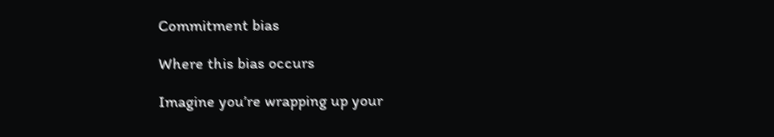Commitment bias

Where this bias occurs

Imagine you’re wrapping up your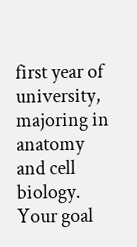first year of university, majoring in anatomy and cell biology. Your goal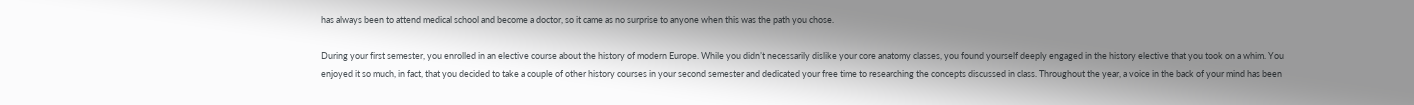has always been to attend medical school and become a doctor, so it came as no surprise to anyone when this was the path you chose.

During your first semester, you enrolled in an elective course about the history of modern Europe. While you didn’t necessarily dislike your core anatomy classes, you found yourself deeply engaged in the history elective that you took on a whim. You enjoyed it so much, in fact, that you decided to take a couple of other history courses in your second semester and dedicated your free time to researching the concepts discussed in class. Throughout the year, a voice in the back of your mind has been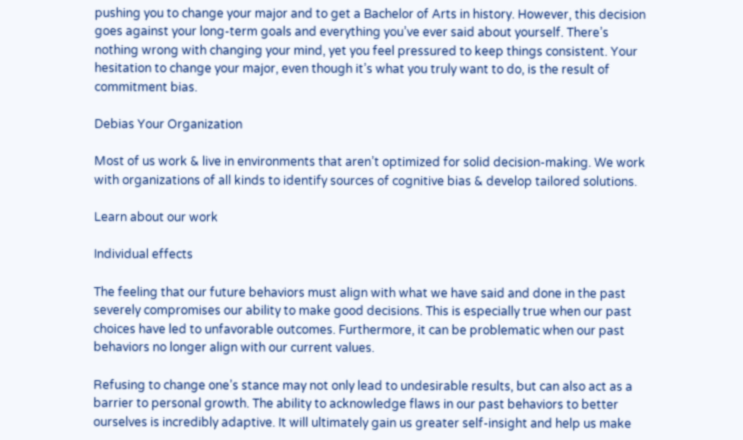pushing you to change your major and to get a Bachelor of Arts in history. However, this decision goes against your long-term goals and everything you’ve ever said about yourself. There’s nothing wrong with changing your mind, yet you feel pressured to keep things consistent. Your hesitation to change your major, even though it’s what you truly want to do, is the result of commitment bias.

Debias Your Organization

Most of us work & live in environments that aren’t optimized for solid decision-making. We work with organizations of all kinds to identify sources of cognitive bias & develop tailored solutions.

Learn about our work

Individual effects

The feeling that our future behaviors must align with what we have said and done in the past severely compromises our ability to make good decisions. This is especially true when our past choices have led to unfavorable outcomes. Furthermore, it can be problematic when our past behaviors no longer align with our current values.

Refusing to change one’s stance may not only lead to undesirable results, but can also act as a barrier to personal growth. The ability to acknowledge flaws in our past behaviors to better ourselves is incredibly adaptive. It will ultimately gain us greater self-insight and help us make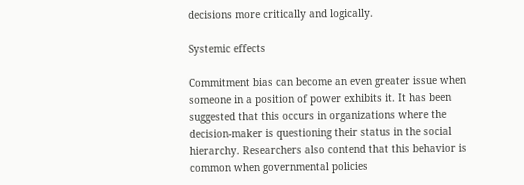decisions more critically and logically.

Systemic effects

Commitment bias can become an even greater issue when someone in a position of power exhibits it. It has been suggested that this occurs in organizations where the decision-maker is questioning their status in the social hierarchy. Researchers also contend that this behavior is common when governmental policies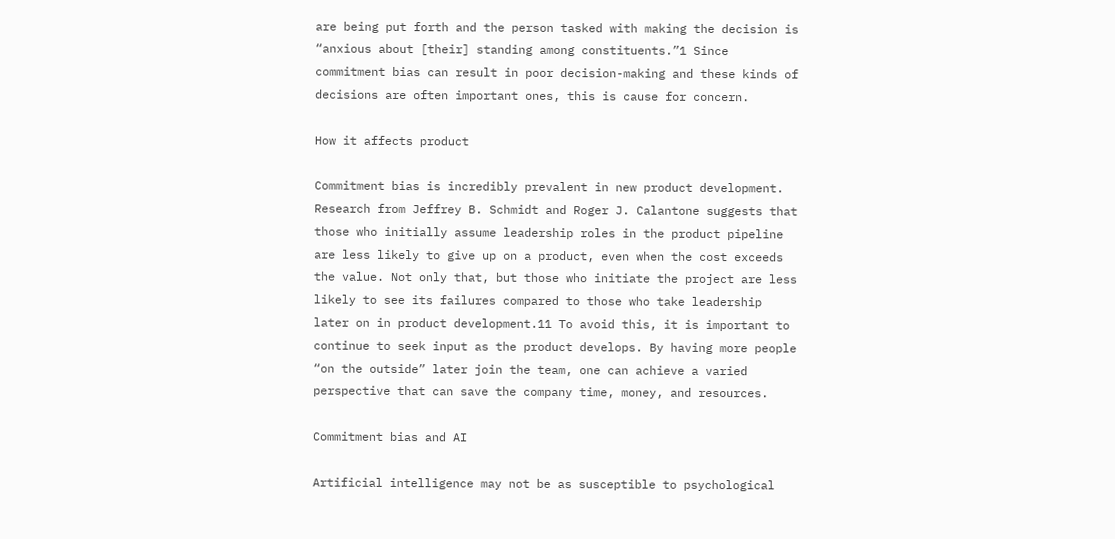are being put forth and the person tasked with making the decision is “anxious about [their] standing among constituents.”1 Since commitment bias can result in poor decision-making and these kinds of decisions are often important ones, this is cause for concern.

How it affects product

Commitment bias is incredibly prevalent in new product development. Research from Jeffrey B. Schmidt and Roger J. Calantone suggests that those who initially assume leadership roles in the product pipeline are less likely to give up on a product, even when the cost exceeds the value. Not only that, but those who initiate the project are less likely to see its failures compared to those who take leadership later on in product development.11 To avoid this, it is important to continue to seek input as the product develops. By having more people “on the outside” later join the team, one can achieve a varied perspective that can save the company time, money, and resources.

Commitment bias and AI

Artificial intelligence may not be as susceptible to psychological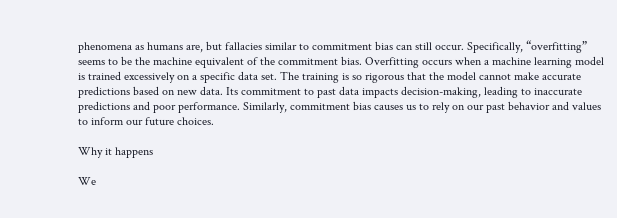phenomena as humans are, but fallacies similar to commitment bias can still occur. Specifically, “overfitting” seems to be the machine equivalent of the commitment bias. Overfitting occurs when a machine learning model is trained excessively on a specific data set. The training is so rigorous that the model cannot make accurate predictions based on new data. Its commitment to past data impacts decision-making, leading to inaccurate predictions and poor performance. Similarly, commitment bias causes us to rely on our past behavior and values to inform our future choices.

Why it happens

We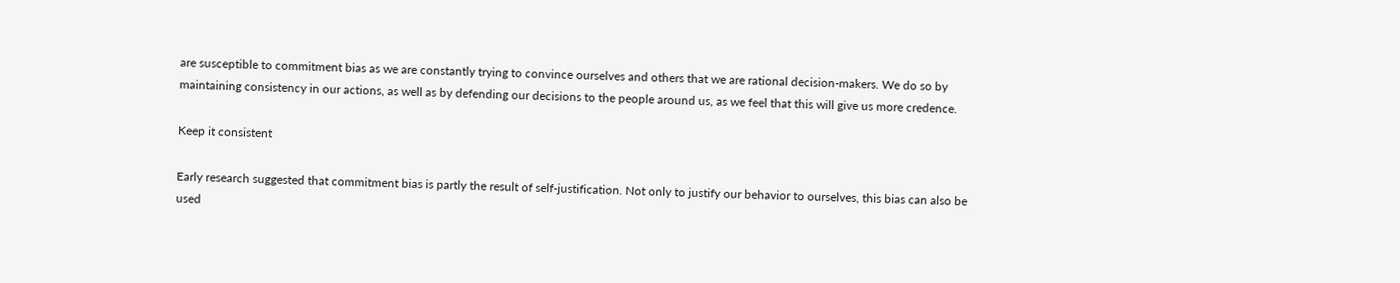are susceptible to commitment bias as we are constantly trying to convince ourselves and others that we are rational decision-makers. We do so by maintaining consistency in our actions, as well as by defending our decisions to the people around us, as we feel that this will give us more credence.

Keep it consistent

Early research suggested that commitment bias is partly the result of self-justification. Not only to justify our behavior to ourselves, this bias can also be used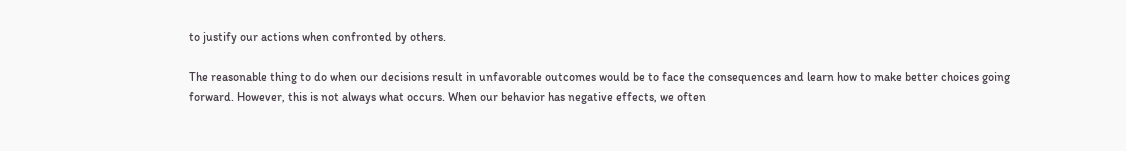to justify our actions when confronted by others.

The reasonable thing to do when our decisions result in unfavorable outcomes would be to face the consequences and learn how to make better choices going forward. However, this is not always what occurs. When our behavior has negative effects, we often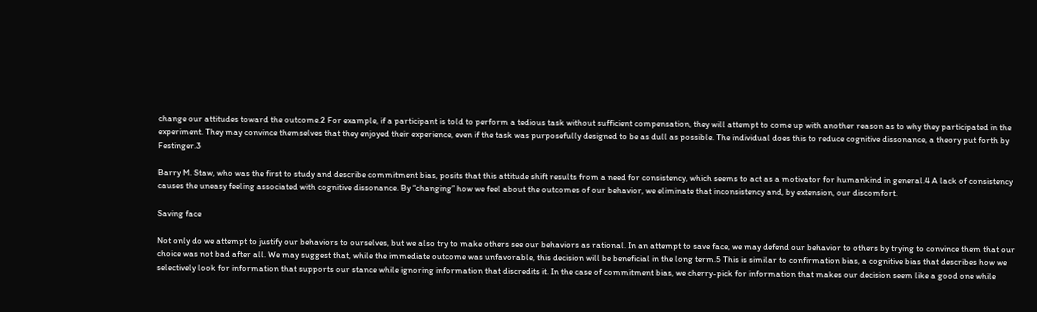change our attitudes toward the outcome.2 For example, if a participant is told to perform a tedious task without sufficient compensation, they will attempt to come up with another reason as to why they participated in the experiment. They may convince themselves that they enjoyed their experience, even if the task was purposefully designed to be as dull as possible. The individual does this to reduce cognitive dissonance, a theory put forth by Festinger.3

Barry M. Staw, who was the first to study and describe commitment bias, posits that this attitude shift results from a need for consistency, which seems to act as a motivator for humankind in general.4 A lack of consistency causes the uneasy feeling associated with cognitive dissonance. By “changing” how we feel about the outcomes of our behavior, we eliminate that inconsistency and, by extension, our discomfort.

Saving face

Not only do we attempt to justify our behaviors to ourselves, but we also try to make others see our behaviors as rational. In an attempt to save face, we may defend our behavior to others by trying to convince them that our choice was not bad after all. We may suggest that, while the immediate outcome was unfavorable, this decision will be beneficial in the long term.5 This is similar to confirmation bias, a cognitive bias that describes how we selectively look for information that supports our stance while ignoring information that discredits it. In the case of commitment bias, we cherry-pick for information that makes our decision seem like a good one while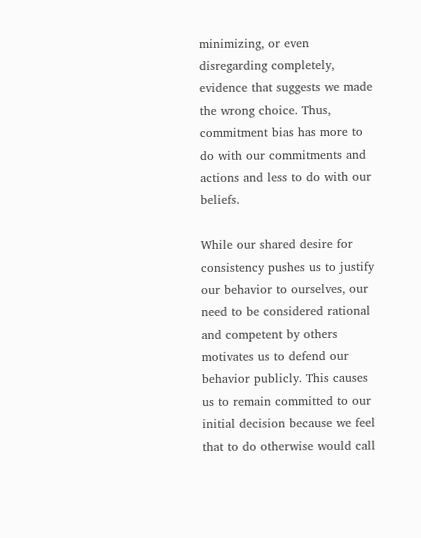minimizing, or even disregarding completely, evidence that suggests we made the wrong choice. Thus, commitment bias has more to do with our commitments and actions and less to do with our beliefs.

While our shared desire for consistency pushes us to justify our behavior to ourselves, our need to be considered rational and competent by others motivates us to defend our behavior publicly. This causes us to remain committed to our initial decision because we feel that to do otherwise would call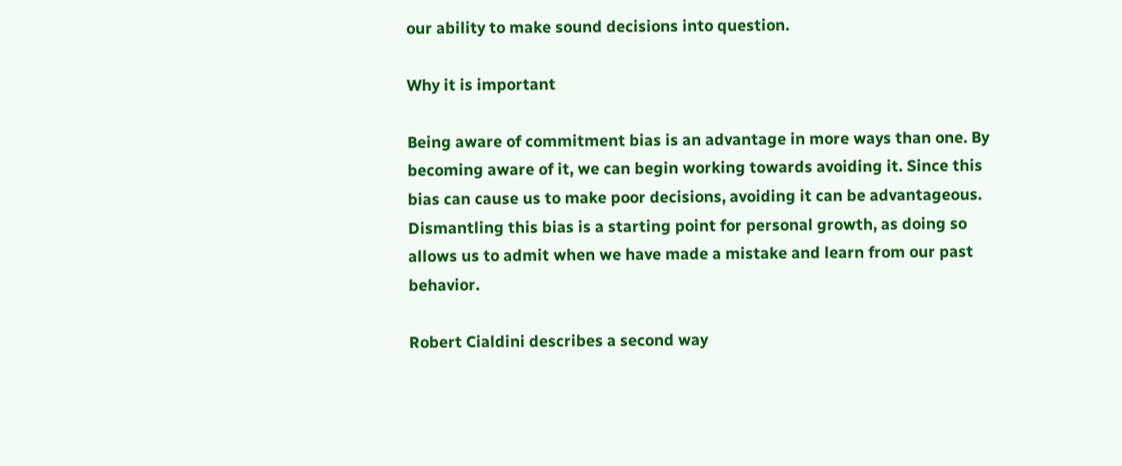our ability to make sound decisions into question.

Why it is important

Being aware of commitment bias is an advantage in more ways than one. By becoming aware of it, we can begin working towards avoiding it. Since this bias can cause us to make poor decisions, avoiding it can be advantageous. Dismantling this bias is a starting point for personal growth, as doing so allows us to admit when we have made a mistake and learn from our past behavior.

Robert Cialdini describes a second way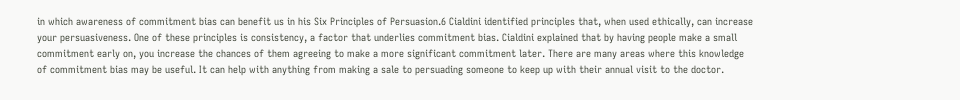in which awareness of commitment bias can benefit us in his Six Principles of Persuasion.6 Cialdini identified principles that, when used ethically, can increase your persuasiveness. One of these principles is consistency, a factor that underlies commitment bias. Cialdini explained that by having people make a small commitment early on, you increase the chances of them agreeing to make a more significant commitment later. There are many areas where this knowledge of commitment bias may be useful. It can help with anything from making a sale to persuading someone to keep up with their annual visit to the doctor.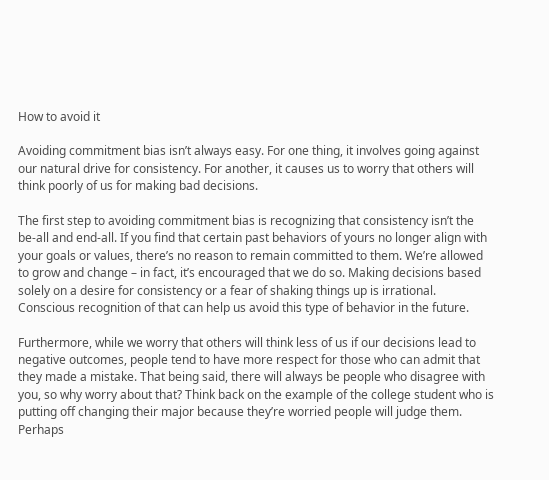How to avoid it

Avoiding commitment bias isn’t always easy. For one thing, it involves going against our natural drive for consistency. For another, it causes us to worry that others will think poorly of us for making bad decisions.

The first step to avoiding commitment bias is recognizing that consistency isn’t the be-all and end-all. If you find that certain past behaviors of yours no longer align with your goals or values, there’s no reason to remain committed to them. We’re allowed to grow and change – in fact, it’s encouraged that we do so. Making decisions based solely on a desire for consistency or a fear of shaking things up is irrational. Conscious recognition of that can help us avoid this type of behavior in the future.

Furthermore, while we worry that others will think less of us if our decisions lead to negative outcomes, people tend to have more respect for those who can admit that they made a mistake. That being said, there will always be people who disagree with you, so why worry about that? Think back on the example of the college student who is putting off changing their major because they’re worried people will judge them. Perhaps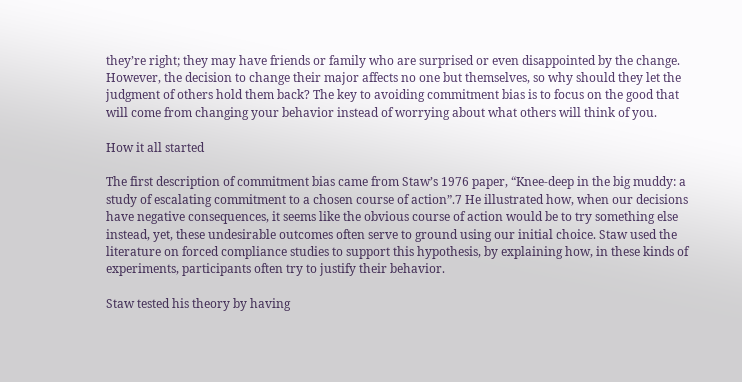they’re right; they may have friends or family who are surprised or even disappointed by the change. However, the decision to change their major affects no one but themselves, so why should they let the judgment of others hold them back? The key to avoiding commitment bias is to focus on the good that will come from changing your behavior instead of worrying about what others will think of you.

How it all started

The first description of commitment bias came from Staw’s 1976 paper, “Knee-deep in the big muddy: a study of escalating commitment to a chosen course of action”.7 He illustrated how, when our decisions have negative consequences, it seems like the obvious course of action would be to try something else instead, yet, these undesirable outcomes often serve to ground using our initial choice. Staw used the literature on forced compliance studies to support this hypothesis, by explaining how, in these kinds of experiments, participants often try to justify their behavior.

Staw tested his theory by having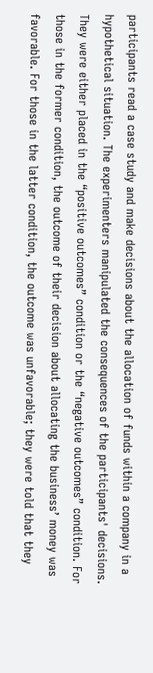participants read a case study and make decisions about the allocation of funds within a company in a hypothetical situation. The experimenters manipulated the consequences of the participants' decisions. They were either placed in the “positive outcomes” condition or the “negative outcomes” condition. For those in the former condition, the outcome of their decision about allocating the business’ money was favorable. For those in the latter condition, the outcome was unfavorable; they were told that they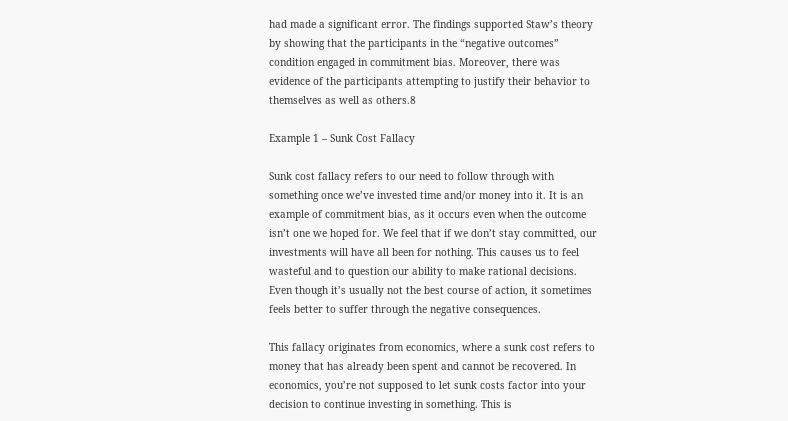had made a significant error. The findings supported Staw’s theory by showing that the participants in the “negative outcomes” condition engaged in commitment bias. Moreover, there was evidence of the participants attempting to justify their behavior to themselves as well as others.8

Example 1 – Sunk Cost Fallacy

Sunk cost fallacy refers to our need to follow through with something once we’ve invested time and/or money into it. It is an example of commitment bias, as it occurs even when the outcome isn’t one we hoped for. We feel that if we don’t stay committed, our investments will have all been for nothing. This causes us to feel wasteful and to question our ability to make rational decisions. Even though it’s usually not the best course of action, it sometimes feels better to suffer through the negative consequences.

This fallacy originates from economics, where a sunk cost refers to money that has already been spent and cannot be recovered. In economics, you’re not supposed to let sunk costs factor into your decision to continue investing in something. This is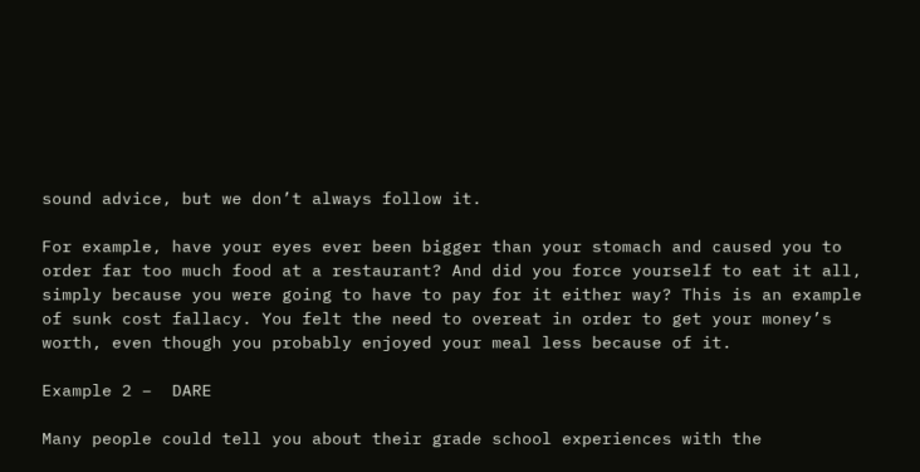sound advice, but we don’t always follow it.

For example, have your eyes ever been bigger than your stomach and caused you to order far too much food at a restaurant? And did you force yourself to eat it all, simply because you were going to have to pay for it either way? This is an example of sunk cost fallacy. You felt the need to overeat in order to get your money’s worth, even though you probably enjoyed your meal less because of it.

Example 2 –  DARE

Many people could tell you about their grade school experiences with the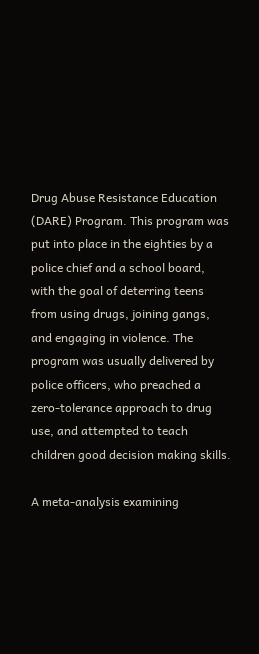Drug Abuse Resistance Education (DARE) Program. This program was put into place in the eighties by a police chief and a school board, with the goal of deterring teens from using drugs, joining gangs, and engaging in violence. The program was usually delivered by police officers, who preached a zero-tolerance approach to drug use, and attempted to teach children good decision making skills.

A meta-analysis examining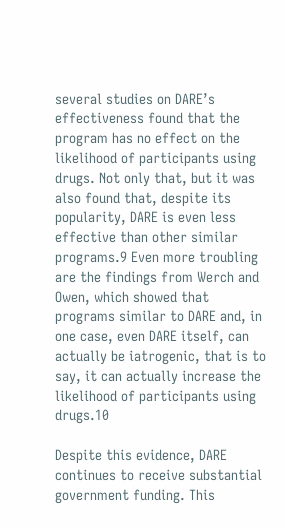several studies on DARE’s effectiveness found that the program has no effect on the likelihood of participants using drugs. Not only that, but it was also found that, despite its popularity, DARE is even less effective than other similar programs.9 Even more troubling are the findings from Werch and Owen, which showed that programs similar to DARE and, in one case, even DARE itself, can actually be iatrogenic, that is to say, it can actually increase the likelihood of participants using drugs.10

Despite this evidence, DARE continues to receive substantial government funding. This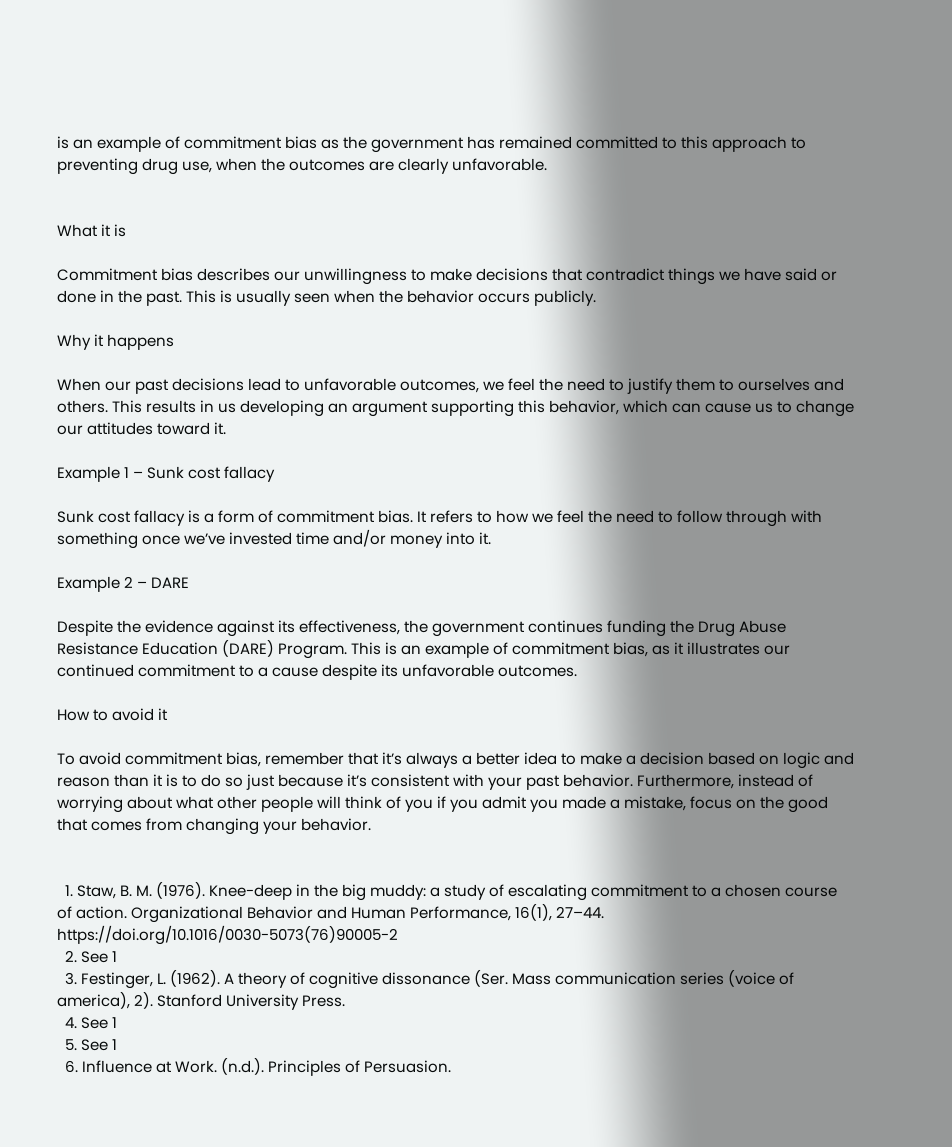is an example of commitment bias as the government has remained committed to this approach to preventing drug use, when the outcomes are clearly unfavorable.


What it is

Commitment bias describes our unwillingness to make decisions that contradict things we have said or done in the past. This is usually seen when the behavior occurs publicly.

Why it happens

When our past decisions lead to unfavorable outcomes, we feel the need to justify them to ourselves and others. This results in us developing an argument supporting this behavior, which can cause us to change our attitudes toward it.

Example 1 – Sunk cost fallacy

Sunk cost fallacy is a form of commitment bias. It refers to how we feel the need to follow through with something once we’ve invested time and/or money into it.

Example 2 – DARE

Despite the evidence against its effectiveness, the government continues funding the Drug Abuse Resistance Education (DARE) Program. This is an example of commitment bias, as it illustrates our continued commitment to a cause despite its unfavorable outcomes.

How to avoid it

To avoid commitment bias, remember that it’s always a better idea to make a decision based on logic and reason than it is to do so just because it’s consistent with your past behavior. Furthermore, instead of worrying about what other people will think of you if you admit you made a mistake, focus on the good that comes from changing your behavior.


  1. Staw, B. M. (1976). Knee-deep in the big muddy: a study of escalating commitment to a chosen course of action. Organizational Behavior and Human Performance, 16(1), 27–44. https://doi.org/10.1016/0030-5073(76)90005-2
  2. See 1
  3. Festinger, L. (1962). A theory of cognitive dissonance (Ser. Mass communication series (voice of america), 2). Stanford University Press.
  4. See 1
  5. See 1
  6. Influence at Work. (n.d.). Principles of Persuasion.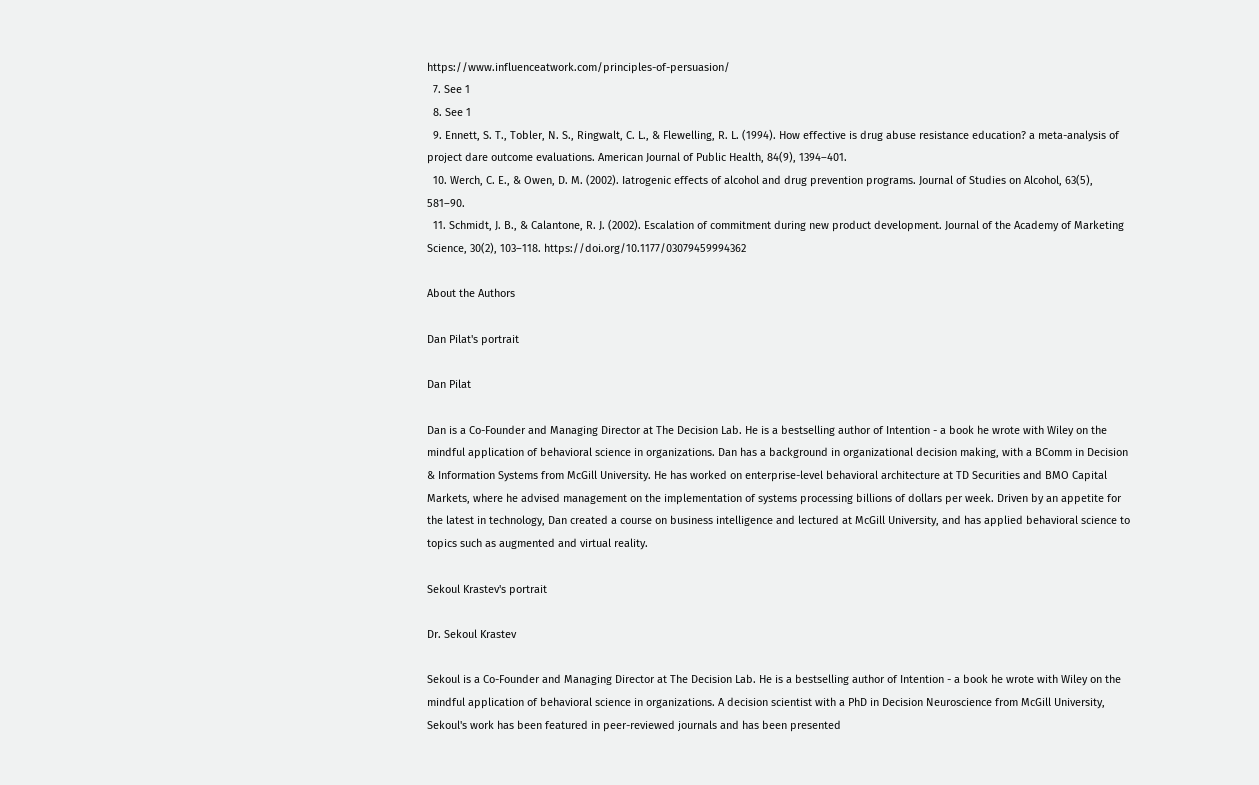https://www.influenceatwork.com/principles-of-persuasion/
  7. See 1
  8. See 1
  9. Ennett, S. T., Tobler, N. S., Ringwalt, C. L., & Flewelling, R. L. (1994). How effective is drug abuse resistance education? a meta-analysis of project dare outcome evaluations. American Journal of Public Health, 84(9), 1394–401.
  10. Werch, C. E., & Owen, D. M. (2002). Iatrogenic effects of alcohol and drug prevention programs. Journal of Studies on Alcohol, 63(5), 581–90.
  11. Schmidt, J. B., & Calantone, R. J. (2002). Escalation of commitment during new product development. Journal of the Academy of Marketing Science, 30(2), 103–118. https://doi.org/10.1177/03079459994362

About the Authors

Dan Pilat's portrait

Dan Pilat

Dan is a Co-Founder and Managing Director at The Decision Lab. He is a bestselling author of Intention - a book he wrote with Wiley on the mindful application of behavioral science in organizations. Dan has a background in organizational decision making, with a BComm in Decision & Information Systems from McGill University. He has worked on enterprise-level behavioral architecture at TD Securities and BMO Capital Markets, where he advised management on the implementation of systems processing billions of dollars per week. Driven by an appetite for the latest in technology, Dan created a course on business intelligence and lectured at McGill University, and has applied behavioral science to topics such as augmented and virtual reality.

Sekoul Krastev's portrait

Dr. Sekoul Krastev

Sekoul is a Co-Founder and Managing Director at The Decision Lab. He is a bestselling author of Intention - a book he wrote with Wiley on the mindful application of behavioral science in organizations. A decision scientist with a PhD in Decision Neuroscience from McGill University, Sekoul's work has been featured in peer-reviewed journals and has been presented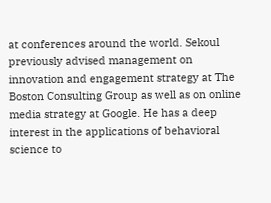at conferences around the world. Sekoul previously advised management on innovation and engagement strategy at The Boston Consulting Group as well as on online media strategy at Google. He has a deep interest in the applications of behavioral science to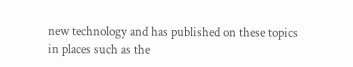new technology and has published on these topics in places such as the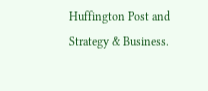Huffington Post and Strategy & Business.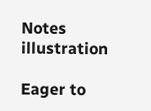Notes illustration

Eager to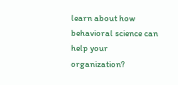learn about how behavioral science can help your organization?